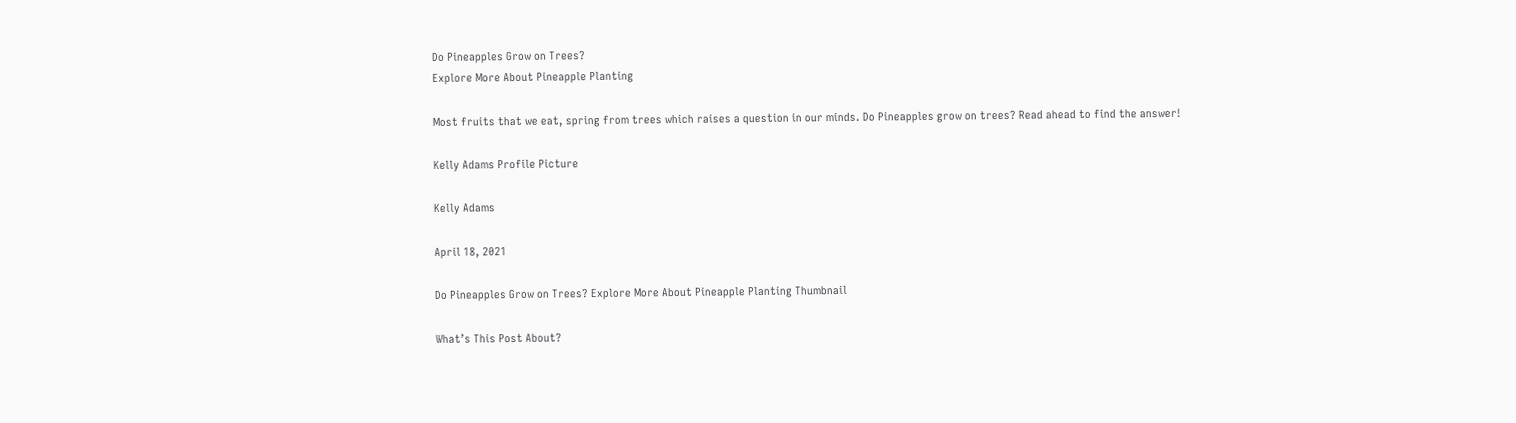Do Pineapples Grow on Trees?
Explore More About Pineapple Planting

Most fruits that we eat, spring from trees which raises a question in our minds. Do Pineapples grow on trees? Read ahead to find the answer!

Kelly Adams Profile Picture

Kelly Adams

April 18, 2021

Do Pineapples Grow on Trees? Explore More About Pineapple Planting Thumbnail

What’s This Post About?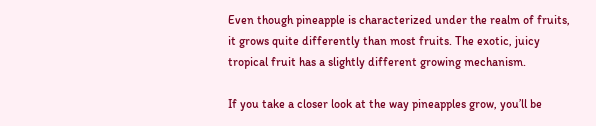Even though pineapple is characterized under the realm of fruits, it grows quite differently than most fruits. The exotic, juicy tropical fruit has a slightly different growing mechanism.

If you take a closer look at the way pineapples grow, you’ll be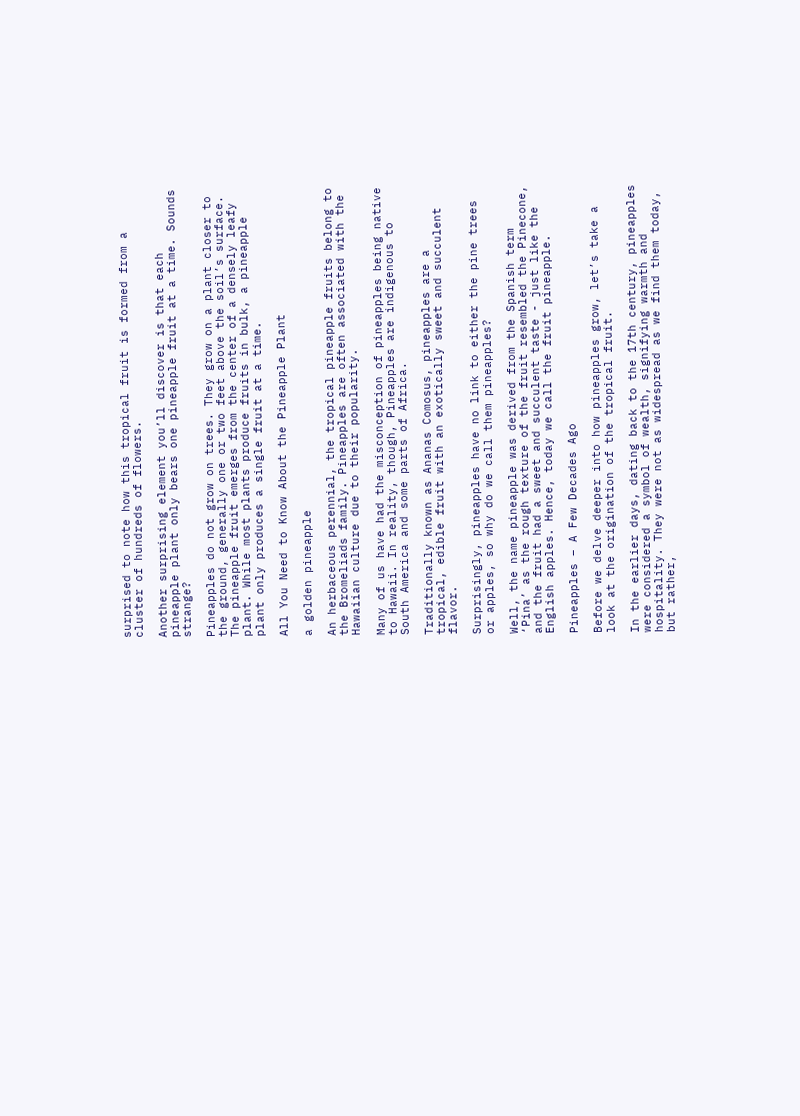surprised to note how this tropical fruit is formed from a cluster of hundreds of flowers.

Another surprising element you’ll discover is that each pineapple plant only bears one pineapple fruit at a time. Sounds strange?

Pineapples do not grow on trees. They grow on a plant closer to the ground, generally one or two feet above the soil’s surface. The pineapple fruit emerges from the center of a densely leafy plant. While most plants produce fruits in bulk, a pineapple plant only produces a single fruit at a time.

All You Need to Know About the Pineapple Plant

a golden pineapple

An herbaceous perennial, the tropical pineapple fruits belong to the Bromeliads family. Pineapples are often associated with the Hawaiian culture due to their popularity.

Many of us have had the misconception of pineapples being native to Hawaii. In reality, though, Pineapples are indigenous to South America and some parts of Africa.

Traditionally known as Ananas Comosus, pineapples are a tropical, edible fruit with an exotically sweet and succulent flavor.

Surprisingly, pineapples have no link to either the pine trees or apples, so why do we call them pineapples?

Well, the name pineapple was derived from the Spanish term ‘Pina’ as the rough texture of the fruit resembled the Pinecone, and the fruit had a sweet and succulent taste - just like the English apples. Hence, today we call the fruit pineapple.

Pineapples – A Few Decades Ago

Before we delve deeper into how pineapples grow, let’s take a look at the origination of the tropical fruit.

In the earlier days, dating back to the 17th century, pineapples were considered a symbol of wealth, signifying warmth and hospitality. They were not as widespread as we find them today, but rather,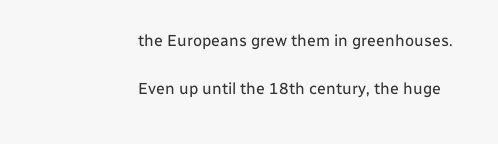the Europeans grew them in greenhouses.

Even up until the 18th century, the huge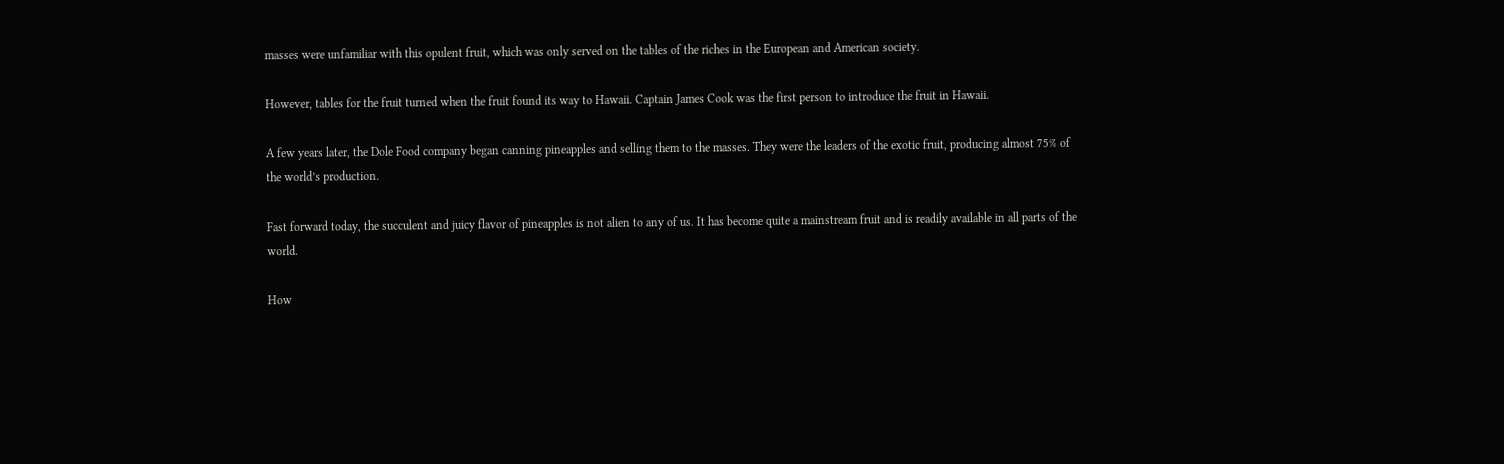masses were unfamiliar with this opulent fruit, which was only served on the tables of the riches in the European and American society.

However, tables for the fruit turned when the fruit found its way to Hawaii. Captain James Cook was the first person to introduce the fruit in Hawaii.

A few years later, the Dole Food company began canning pineapples and selling them to the masses. They were the leaders of the exotic fruit, producing almost 75% of the world’s production.

Fast forward today, the succulent and juicy flavor of pineapples is not alien to any of us. It has become quite a mainstream fruit and is readily available in all parts of the world.

How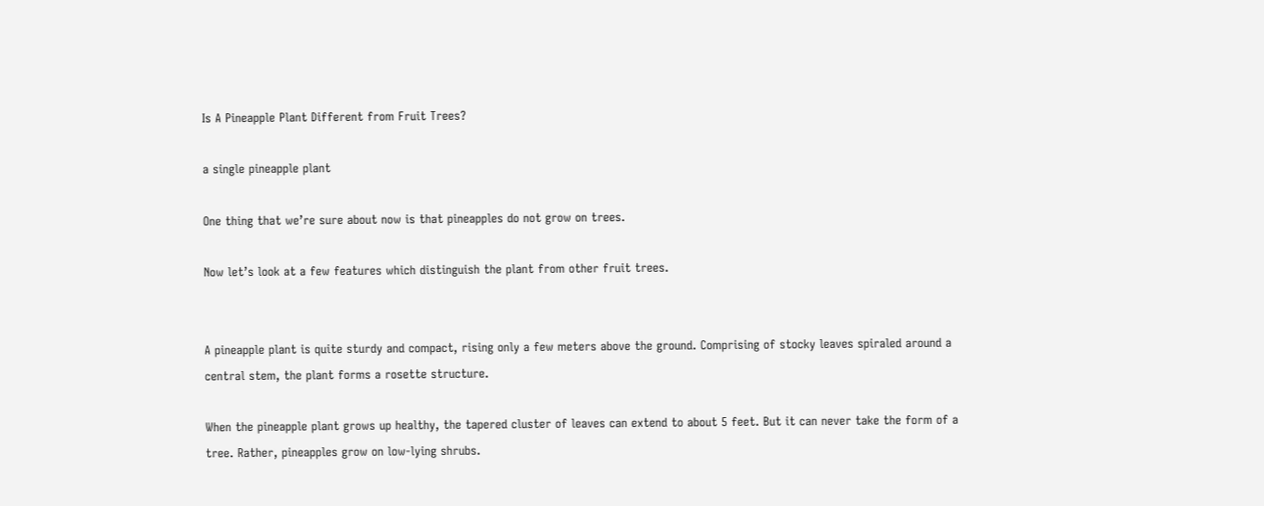Is A Pineapple Plant Different from Fruit Trees?

a single pineapple plant

One thing that we’re sure about now is that pineapples do not grow on trees.

Now let’s look at a few features which distinguish the plant from other fruit trees.


A pineapple plant is quite sturdy and compact, rising only a few meters above the ground. Comprising of stocky leaves spiraled around a central stem, the plant forms a rosette structure.

When the pineapple plant grows up healthy, the tapered cluster of leaves can extend to about 5 feet. But it can never take the form of a tree. Rather, pineapples grow on low-lying shrubs.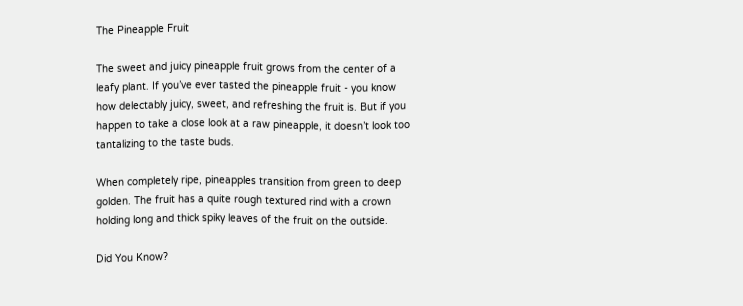The Pineapple Fruit

The sweet and juicy pineapple fruit grows from the center of a leafy plant. If you’ve ever tasted the pineapple fruit - you know how delectably juicy, sweet, and refreshing the fruit is. But if you happen to take a close look at a raw pineapple, it doesn’t look too tantalizing to the taste buds.

When completely ripe, pineapples transition from green to deep golden. The fruit has a quite rough textured rind with a crown holding long and thick spiky leaves of the fruit on the outside.

Did You Know?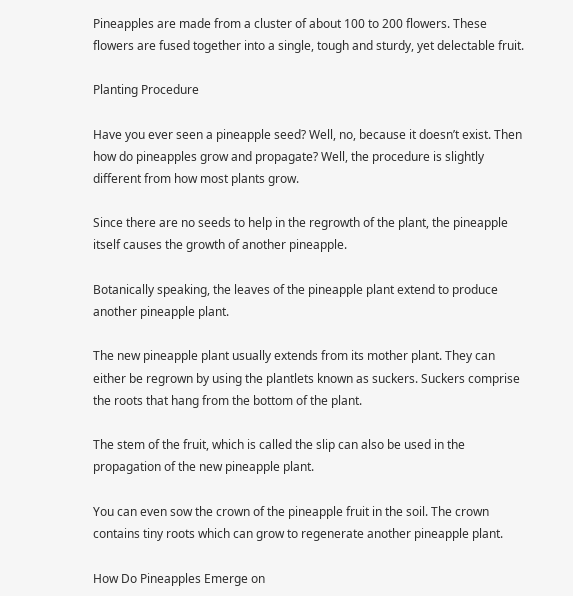Pineapples are made from a cluster of about 100 to 200 flowers. These flowers are fused together into a single, tough and sturdy, yet delectable fruit.

Planting Procedure

Have you ever seen a pineapple seed? Well, no, because it doesn’t exist. Then how do pineapples grow and propagate? Well, the procedure is slightly different from how most plants grow.

Since there are no seeds to help in the regrowth of the plant, the pineapple itself causes the growth of another pineapple.

Botanically speaking, the leaves of the pineapple plant extend to produce another pineapple plant.

The new pineapple plant usually extends from its mother plant. They can either be regrown by using the plantlets known as suckers. Suckers comprise the roots that hang from the bottom of the plant.

The stem of the fruit, which is called the slip can also be used in the propagation of the new pineapple plant.

You can even sow the crown of the pineapple fruit in the soil. The crown contains tiny roots which can grow to regenerate another pineapple plant.

How Do Pineapples Emerge on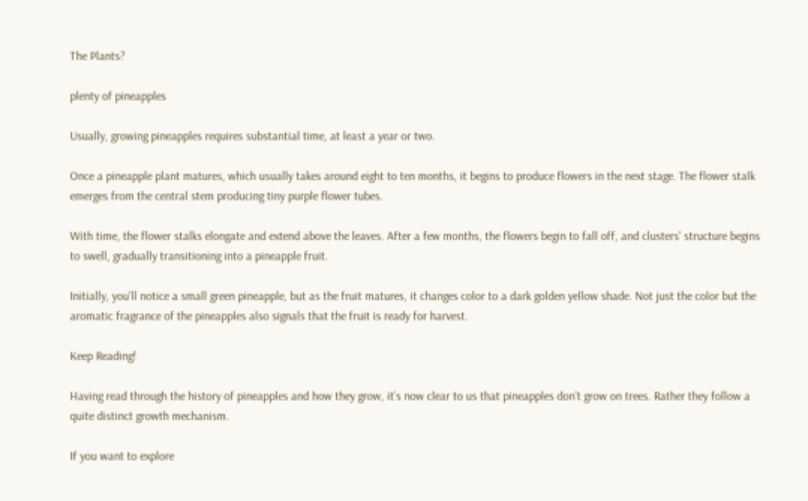The Plants?

plenty of pineapples

Usually, growing pineapples requires substantial time, at least a year or two.

Once a pineapple plant matures, which usually takes around eight to ten months, it begins to produce flowers in the next stage. The flower stalk emerges from the central stem producing tiny purple flower tubes.

With time, the flower stalks elongate and extend above the leaves. After a few months, the flowers begin to fall off, and clusters’ structure begins to swell, gradually transitioning into a pineapple fruit.

Initially, you’ll notice a small green pineapple, but as the fruit matures, it changes color to a dark golden yellow shade. Not just the color but the aromatic fragrance of the pineapples also signals that the fruit is ready for harvest.

Keep Reading!

Having read through the history of pineapples and how they grow, it’s now clear to us that pineapples don’t grow on trees. Rather they follow a quite distinct growth mechanism.

If you want to explore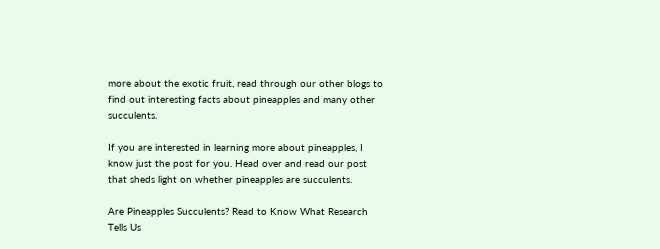more about the exotic fruit, read through our other blogs to find out interesting facts about pineapples and many other succulents.

If you are interested in learning more about pineapples, I know just the post for you. Head over and read our post that sheds light on whether pineapples are succulents.

Are Pineapples Succulents? Read to Know What Research Tells Us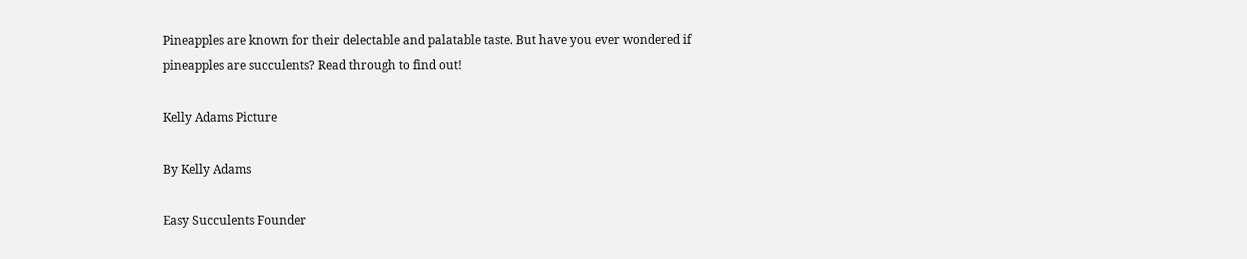Pineapples are known for their delectable and palatable taste. But have you ever wondered if pineapples are succulents? Read through to find out!

Kelly Adams Picture

By Kelly Adams

Easy Succulents Founder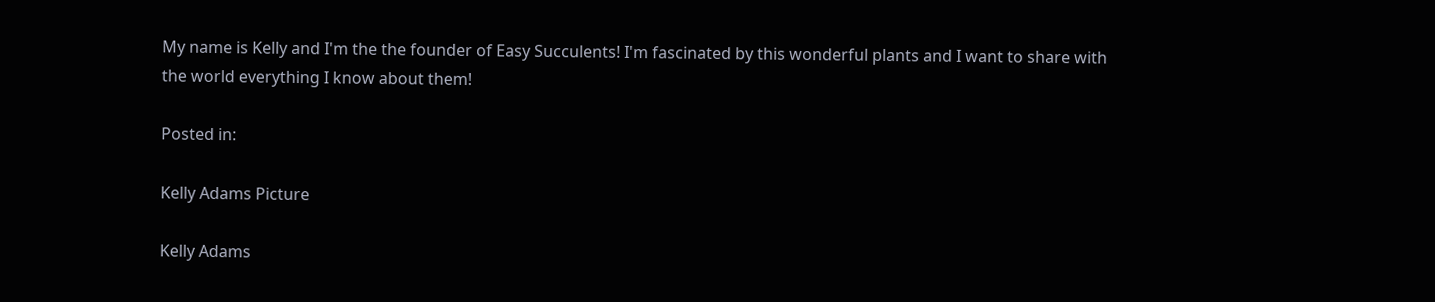My name is Kelly and I'm the the founder of Easy Succulents! I'm fascinated by this wonderful plants and I want to share with the world everything I know about them!

Posted in:

Kelly Adams Picture

Kelly Adams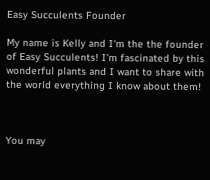Easy Succulents Founder

My name is Kelly and I'm the the founder of Easy Succulents! I'm fascinated by this wonderful plants and I want to share with the world everything I know about them!



You may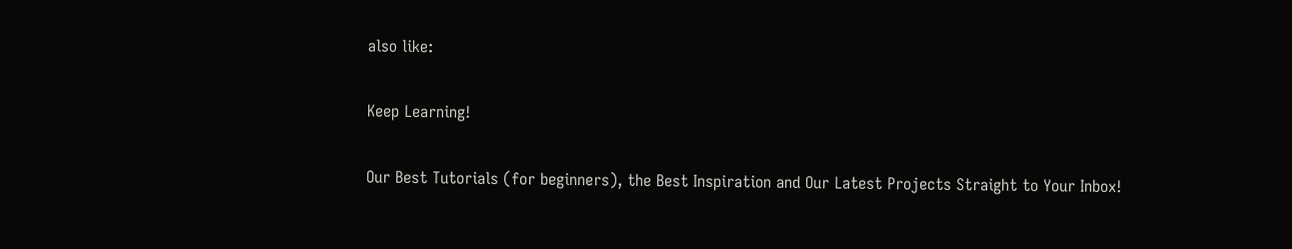also like:

Keep Learning!

Our Best Tutorials (for beginners), the Best Inspiration and Our Latest Projects Straight to Your Inbox!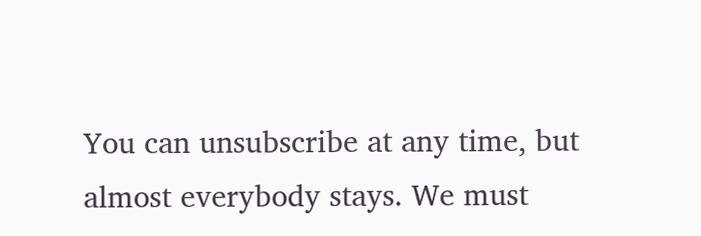You can unsubscribe at any time, but almost everybody stays. We must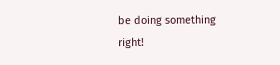be doing something right!